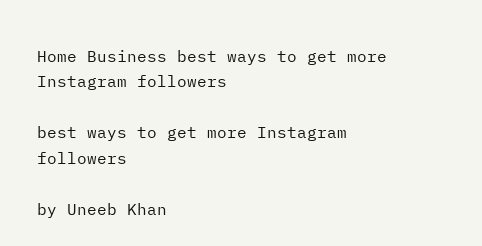Home Business best ways to get more Instagram followers

best ways to get more Instagram followers

by Uneeb Khan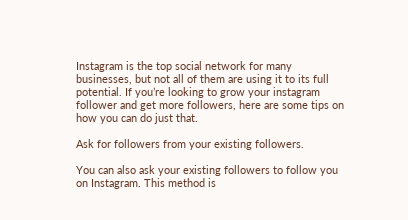Instagram is the top social network for many businesses, but not all of them are using it to its full potential. If you’re looking to grow your instagram follower and get more followers, here are some tips on how you can do just that.

Ask for followers from your existing followers.

You can also ask your existing followers to follow you on Instagram. This method is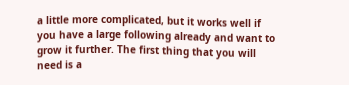a little more complicated, but it works well if you have a large following already and want to grow it further. The first thing that you will need is a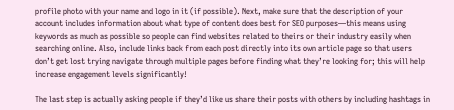profile photo with your name and logo in it (if possible). Next, make sure that the description of your account includes information about what type of content does best for SEO purposes—this means using keywords as much as possible so people can find websites related to theirs or their industry easily when searching online. Also, include links back from each post directly into its own article page so that users don’t get lost trying navigate through multiple pages before finding what they’re looking for; this will help increase engagement levels significantly!

The last step is actually asking people if they’d like us share their posts with others by including hashtags in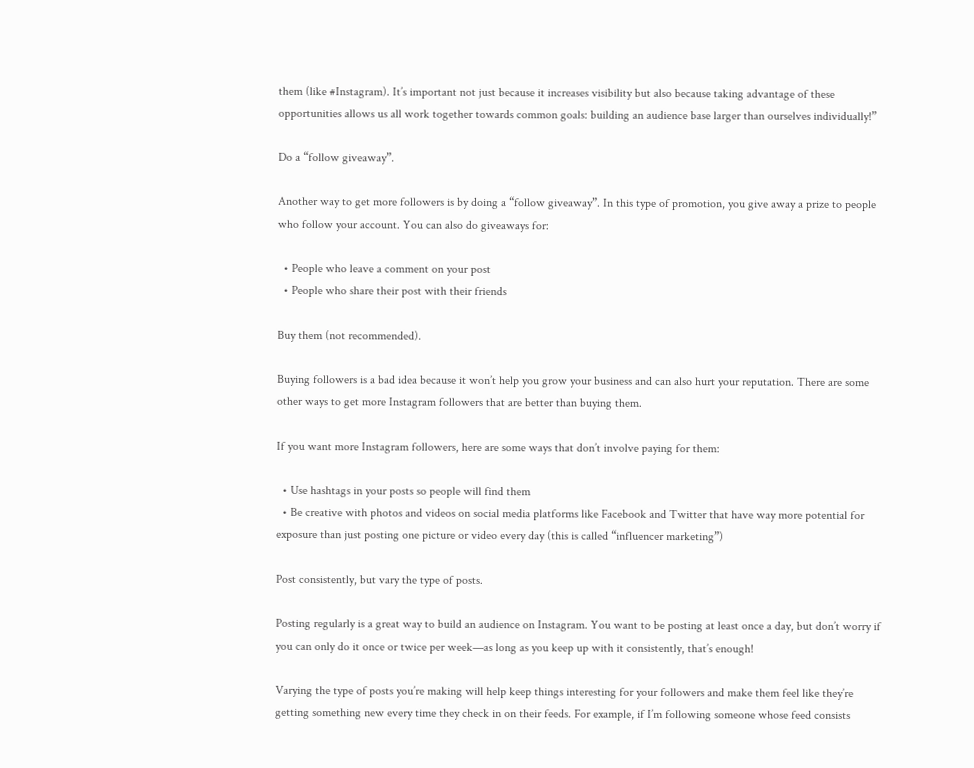them (like #Instagram). It’s important not just because it increases visibility but also because taking advantage of these opportunities allows us all work together towards common goals: building an audience base larger than ourselves individually!”

Do a “follow giveaway”.

Another way to get more followers is by doing a “follow giveaway”. In this type of promotion, you give away a prize to people who follow your account. You can also do giveaways for:

  • People who leave a comment on your post
  • People who share their post with their friends

Buy them (not recommended).

Buying followers is a bad idea because it won’t help you grow your business and can also hurt your reputation. There are some other ways to get more Instagram followers that are better than buying them.

If you want more Instagram followers, here are some ways that don’t involve paying for them:

  • Use hashtags in your posts so people will find them
  • Be creative with photos and videos on social media platforms like Facebook and Twitter that have way more potential for exposure than just posting one picture or video every day (this is called “influencer marketing”)

Post consistently, but vary the type of posts.

Posting regularly is a great way to build an audience on Instagram. You want to be posting at least once a day, but don’t worry if you can only do it once or twice per week—as long as you keep up with it consistently, that’s enough!

Varying the type of posts you’re making will help keep things interesting for your followers and make them feel like they’re getting something new every time they check in on their feeds. For example, if I’m following someone whose feed consists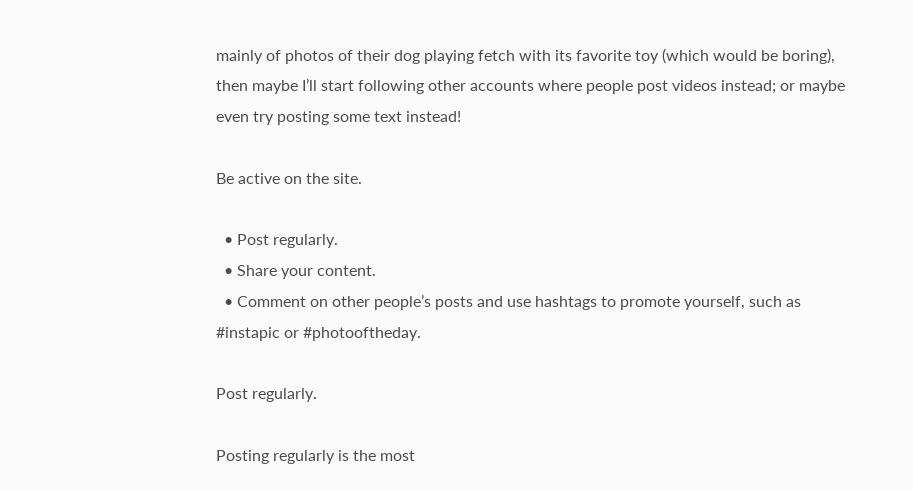mainly of photos of their dog playing fetch with its favorite toy (which would be boring), then maybe I’ll start following other accounts where people post videos instead; or maybe even try posting some text instead!

Be active on the site.

  • Post regularly.
  • Share your content.
  • Comment on other people’s posts and use hashtags to promote yourself, such as #instapic or #photooftheday.

Post regularly.

Posting regularly is the most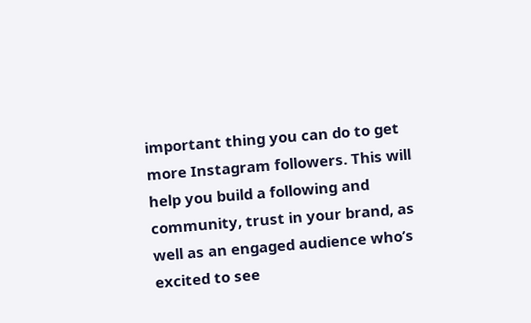important thing you can do to get more Instagram followers. This will help you build a following and community, trust in your brand, as well as an engaged audience who’s excited to see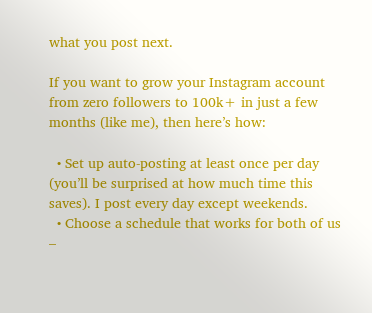what you post next.

If you want to grow your Instagram account from zero followers to 100k+ in just a few months (like me), then here’s how:

  • Set up auto-posting at least once per day (you’ll be surprised at how much time this saves). I post every day except weekends.
  • Choose a schedule that works for both of us –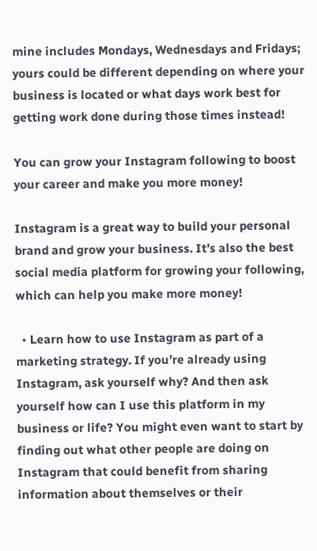mine includes Mondays, Wednesdays and Fridays; yours could be different depending on where your business is located or what days work best for getting work done during those times instead!

You can grow your Instagram following to boost your career and make you more money!

Instagram is a great way to build your personal brand and grow your business. It’s also the best social media platform for growing your following, which can help you make more money!

  • Learn how to use Instagram as part of a marketing strategy. If you’re already using Instagram, ask yourself why? And then ask yourself how can I use this platform in my business or life? You might even want to start by finding out what other people are doing on Instagram that could benefit from sharing information about themselves or their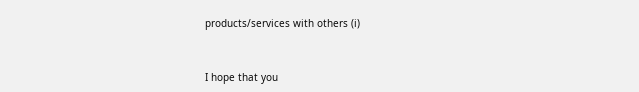products/services with others (i)


I hope that you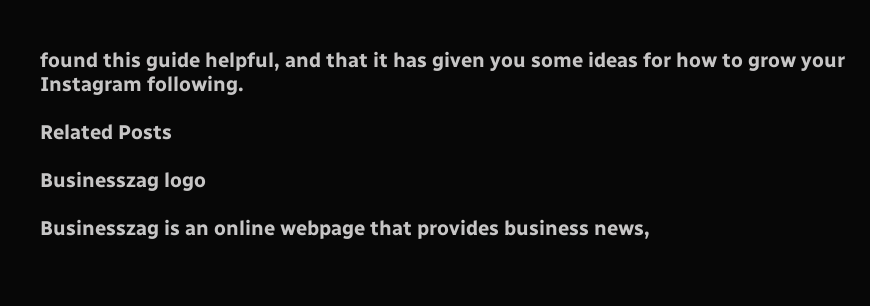found this guide helpful, and that it has given you some ideas for how to grow your Instagram following.

Related Posts

Businesszag logo

Businesszag is an online webpage that provides business news,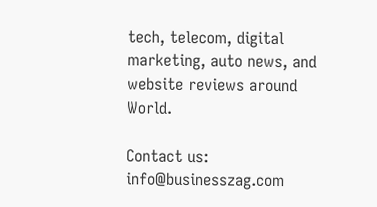tech, telecom, digital marketing, auto news, and website reviews around World.

Contact us: info@businesszag.com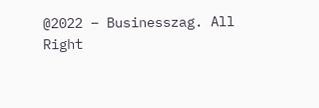@2022 – Businesszag. All Right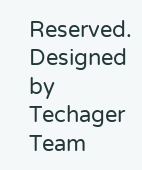Reserved. Designed by Techager Team